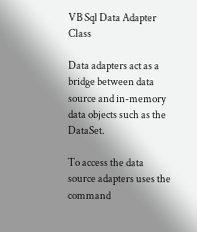VB Sql Data Adapter Class

Data adapters act as a bridge between data source and in-memory data objects such as the DataSet.

To access the data source adapters uses the command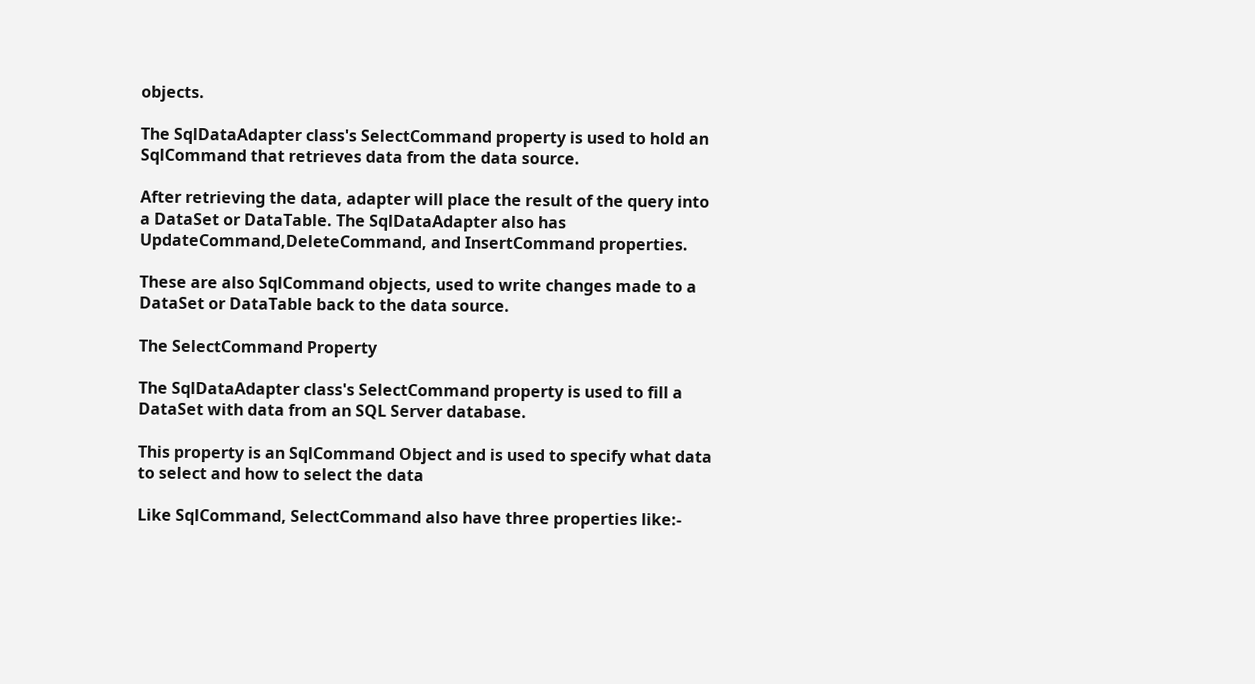objects.

The SqlDataAdapter class's SelectCommand property is used to hold an SqlCommand that retrieves data from the data source.

After retrieving the data, adapter will place the result of the query into a DataSet or DataTable. The SqlDataAdapter also has UpdateCommand,DeleteCommand, and InsertCommand properties.

These are also SqlCommand objects, used to write changes made to a DataSet or DataTable back to the data source.

The SelectCommand Property

The SqlDataAdapter class's SelectCommand property is used to fill a DataSet with data from an SQL Server database.

This property is an SqlCommand Object and is used to specify what data to select and how to select the data

Like SqlCommand, SelectCommand also have three properties like:-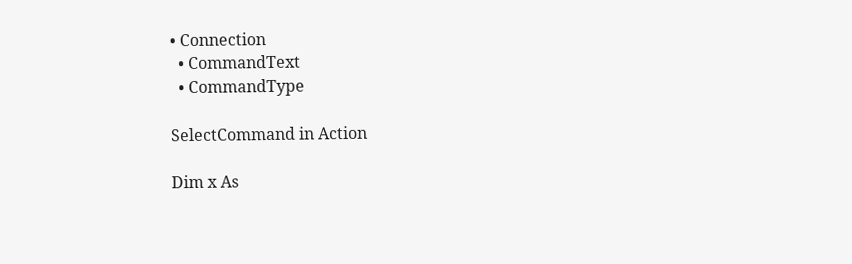• Connection
  • CommandText
  • CommandType

SelectCommand in Action

Dim x As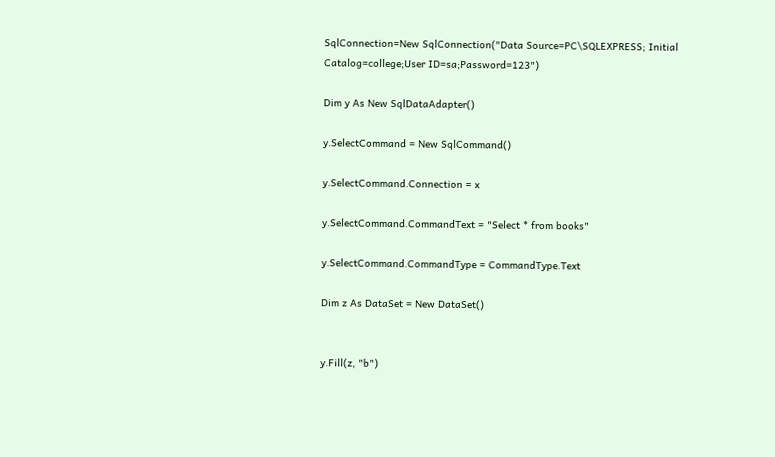SqlConnection=New SqlConnection("Data Source=PC\SQLEXPRESS; Initial Catalog=college;User ID=sa;Password=123")

Dim y As New SqlDataAdapter()

y.SelectCommand = New SqlCommand()

y.SelectCommand.Connection = x

y.SelectCommand.CommandText = "Select * from books"

y.SelectCommand.CommandType = CommandType.Text

Dim z As DataSet = New DataSet()


y.Fill(z, "b")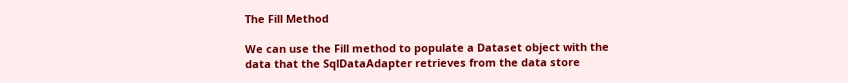The Fill Method

We can use the Fill method to populate a Dataset object with the data that the SqlDataAdapter retrieves from the data store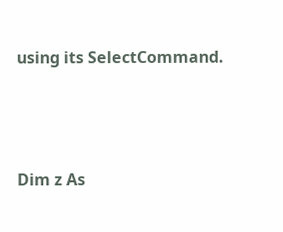using its SelectCommand.




Dim z As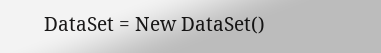DataSet = New DataSet()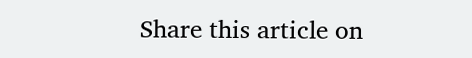Share this article on